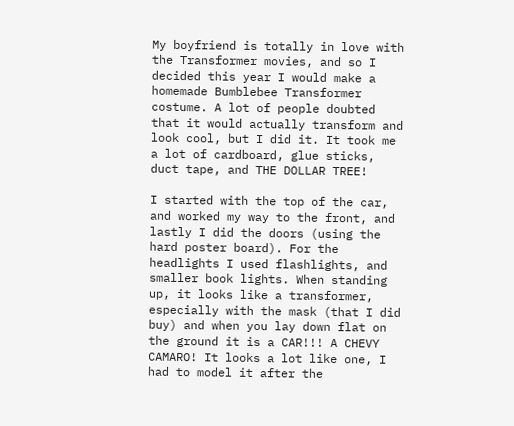My boyfriend is totally in love with the Transformer movies, and so I decided this year I would make a homemade Bumblebee Transformer costume. A lot of people doubted that it would actually transform and look cool, but I did it. It took me a lot of cardboard, glue sticks, duct tape, and THE DOLLAR TREE!

I started with the top of the car, and worked my way to the front, and lastly I did the doors (using the hard poster board). For the headlights I used flashlights, and smaller book lights. When standing up, it looks like a transformer, especially with the mask (that I did buy) and when you lay down flat on the ground it is a CAR!!! A CHEVY CAMARO! It looks a lot like one, I had to model it after the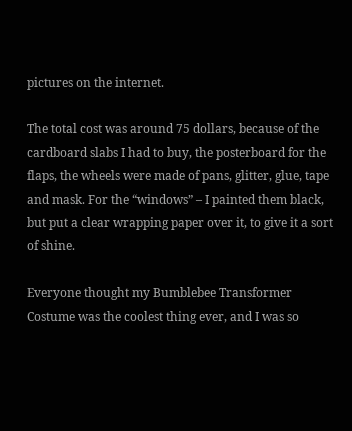pictures on the internet.

The total cost was around 75 dollars, because of the cardboard slabs I had to buy, the posterboard for the flaps, the wheels were made of pans, glitter, glue, tape and mask. For the “windows” – I painted them black, but put a clear wrapping paper over it, to give it a sort of shine.

Everyone thought my Bumblebee Transformer Costume was the coolest thing ever, and I was so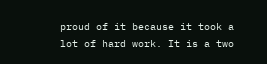proud of it because it took a lot of hard work. It is a two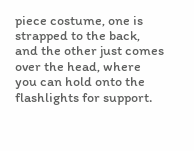piece costume, one is strapped to the back, and the other just comes over the head, where you can hold onto the flashlights for support.